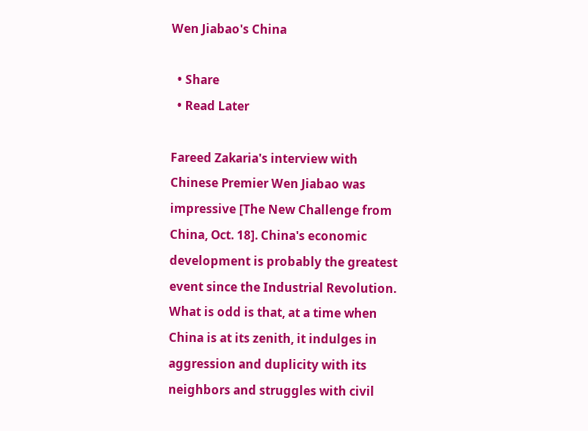Wen Jiabao's China

  • Share
  • Read Later

Fareed Zakaria's interview with Chinese Premier Wen Jiabao was impressive [The New Challenge from China, Oct. 18]. China's economic development is probably the greatest event since the Industrial Revolution. What is odd is that, at a time when China is at its zenith, it indulges in aggression and duplicity with its neighbors and struggles with civil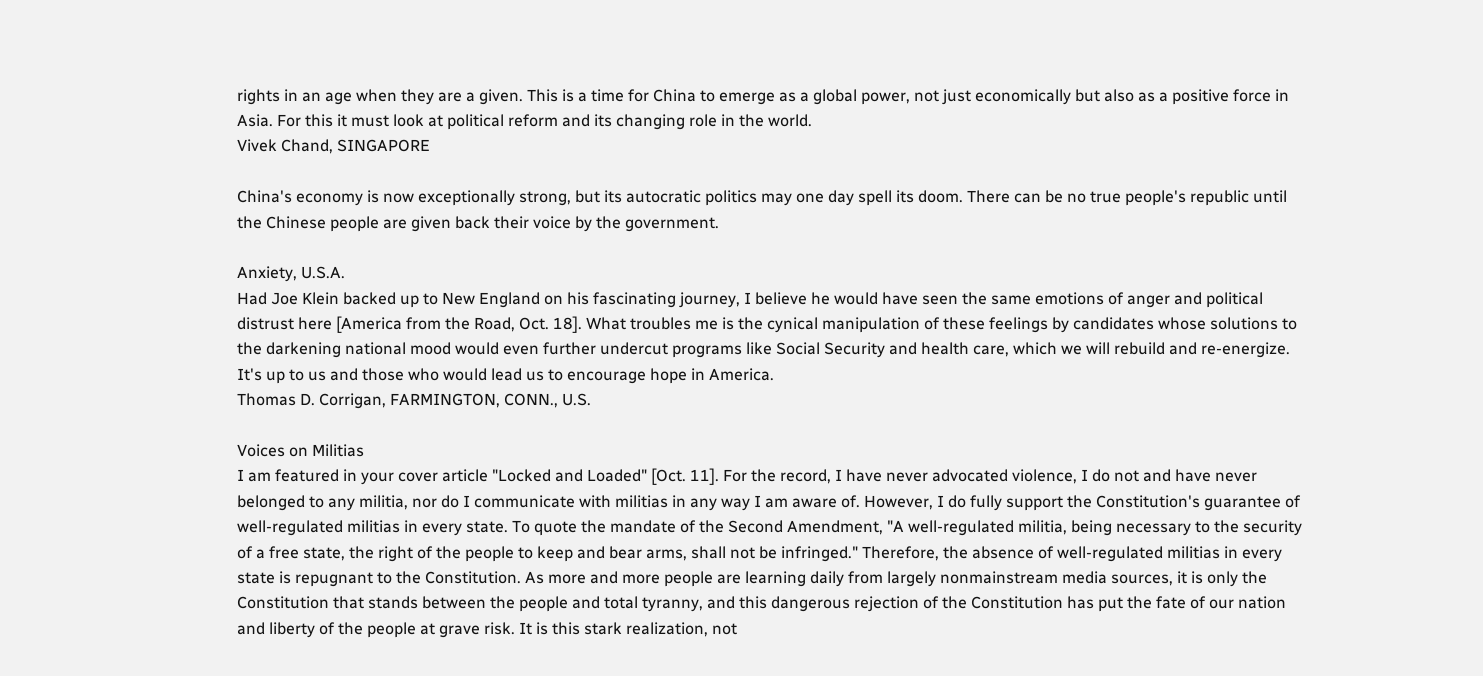rights in an age when they are a given. This is a time for China to emerge as a global power, not just economically but also as a positive force in Asia. For this it must look at political reform and its changing role in the world.
Vivek Chand, SINGAPORE

China's economy is now exceptionally strong, but its autocratic politics may one day spell its doom. There can be no true people's republic until the Chinese people are given back their voice by the government.

Anxiety, U.S.A.
Had Joe Klein backed up to New England on his fascinating journey, I believe he would have seen the same emotions of anger and political distrust here [America from the Road, Oct. 18]. What troubles me is the cynical manipulation of these feelings by candidates whose solutions to the darkening national mood would even further undercut programs like Social Security and health care, which we will rebuild and re-energize. It's up to us and those who would lead us to encourage hope in America.
Thomas D. Corrigan, FARMINGTON, CONN., U.S.

Voices on Militias
I am featured in your cover article "Locked and Loaded" [Oct. 11]. For the record, I have never advocated violence, I do not and have never belonged to any militia, nor do I communicate with militias in any way I am aware of. However, I do fully support the Constitution's guarantee of well-regulated militias in every state. To quote the mandate of the Second Amendment, "A well-regulated militia, being necessary to the security of a free state, the right of the people to keep and bear arms, shall not be infringed." Therefore, the absence of well-regulated militias in every state is repugnant to the Constitution. As more and more people are learning daily from largely nonmainstream media sources, it is only the Constitution that stands between the people and total tyranny, and this dangerous rejection of the Constitution has put the fate of our nation and liberty of the people at grave risk. It is this stark realization, not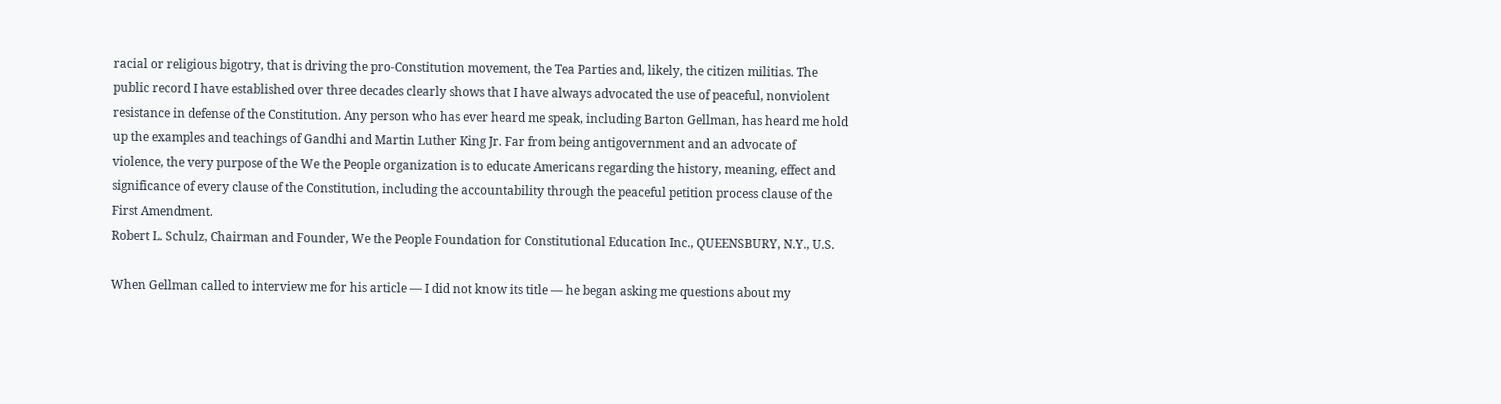racial or religious bigotry, that is driving the pro-Constitution movement, the Tea Parties and, likely, the citizen militias. The public record I have established over three decades clearly shows that I have always advocated the use of peaceful, nonviolent resistance in defense of the Constitution. Any person who has ever heard me speak, including Barton Gellman, has heard me hold up the examples and teachings of Gandhi and Martin Luther King Jr. Far from being antigovernment and an advocate of violence, the very purpose of the We the People organization is to educate Americans regarding the history, meaning, effect and significance of every clause of the Constitution, including the accountability through the peaceful petition process clause of the First Amendment.
Robert L. Schulz, Chairman and Founder, We the People Foundation for Constitutional Education Inc., QUEENSBURY, N.Y., U.S.

When Gellman called to interview me for his article — I did not know its title — he began asking me questions about my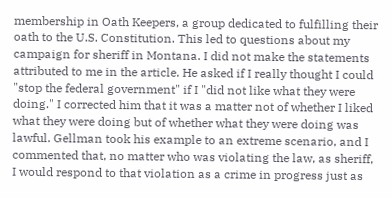membership in Oath Keepers, a group dedicated to fulfilling their oath to the U.S. Constitution. This led to questions about my campaign for sheriff in Montana. I did not make the statements attributed to me in the article. He asked if I really thought I could "stop the federal government" if I "did not like what they were doing." I corrected him that it was a matter not of whether I liked what they were doing but of whether what they were doing was lawful. Gellman took his example to an extreme scenario, and I commented that, no matter who was violating the law, as sheriff, I would respond to that violation as a crime in progress just as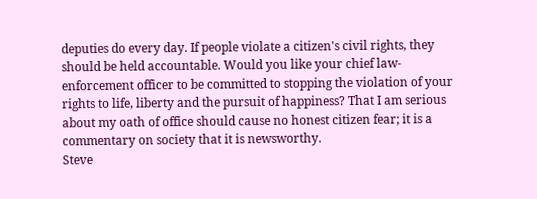deputies do every day. If people violate a citizen's civil rights, they should be held accountable. Would you like your chief law-enforcement officer to be committed to stopping the violation of your rights to life, liberty and the pursuit of happiness? That I am serious about my oath of office should cause no honest citizen fear; it is a commentary on society that it is newsworthy.
Steve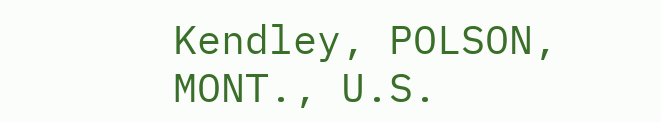Kendley, POLSON, MONT., U.S.